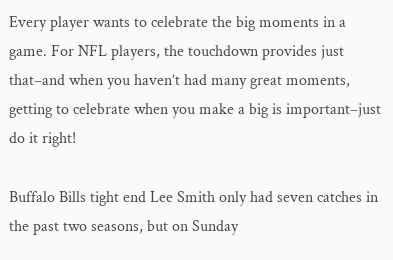Every player wants to celebrate the big moments in a game. For NFL players, the touchdown provides just that–and when you haven’t had many great moments, getting to celebrate when you make a big is important–just do it right!

Buffalo Bills tight end Lee Smith only had seven catches in the past two seasons, but on Sunday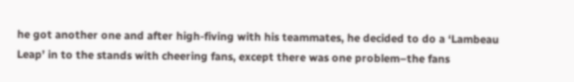he got another one and after high-fiving with his teammates, he decided to do a ‘Lambeau Leap’ in to the stands with cheering fans, except there was one problem–the fans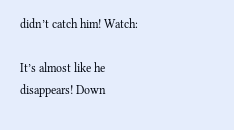didn’t catch him! Watch:

It’s almost like he disappears! Down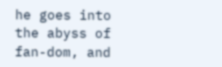he goes into the abyss of fan-dom, and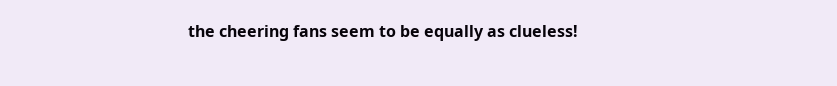the cheering fans seem to be equally as clueless!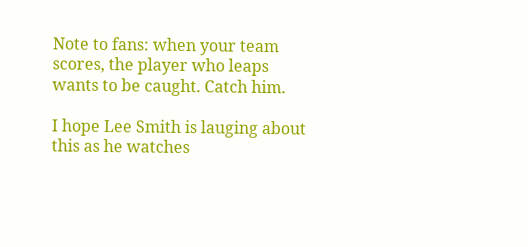Note to fans: when your team scores, the player who leaps wants to be caught. Catch him.

I hope Lee Smith is lauging about this as he watches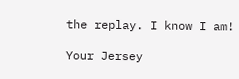the replay. I know I am!

Your Jersey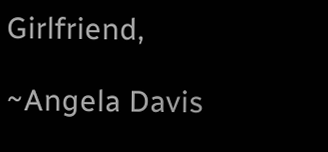Girlfriend,

~Angela Davis